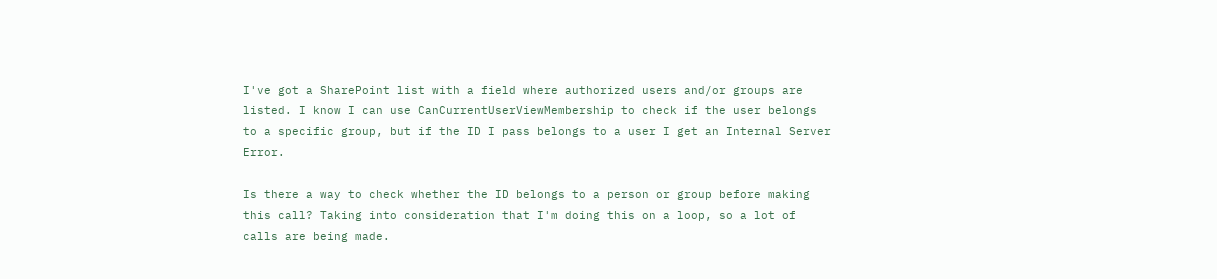I've got a SharePoint list with a field where authorized users and/or groups are listed. I know I can use CanCurrentUserViewMembership to check if the user belongs to a specific group, but if the ID I pass belongs to a user I get an Internal Server Error.

Is there a way to check whether the ID belongs to a person or group before making this call? Taking into consideration that I'm doing this on a loop, so a lot of calls are being made.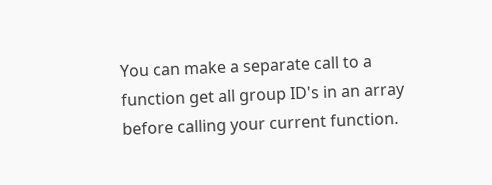You can make a separate call to a function get all group ID's in an array before calling your current function.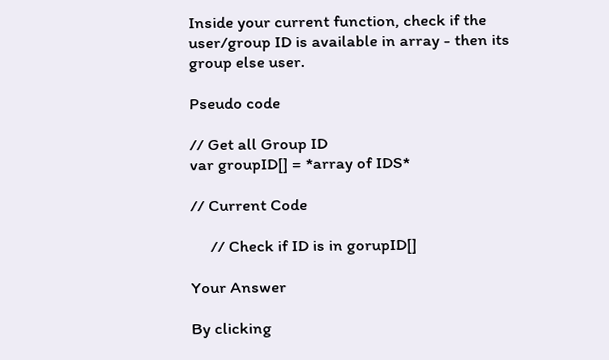Inside your current function, check if the user/group ID is available in array - then its group else user.

Pseudo code

// Get all Group ID
var groupID[] = *array of IDS*

// Current Code

     // Check if ID is in gorupID[]

Your Answer

By clicking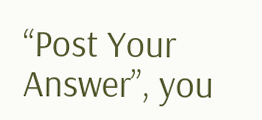“Post Your Answer”, you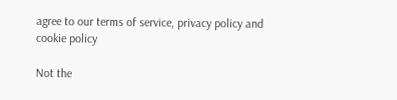agree to our terms of service, privacy policy and cookie policy

Not the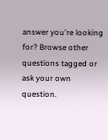answer you're looking for? Browse other questions tagged or ask your own question.